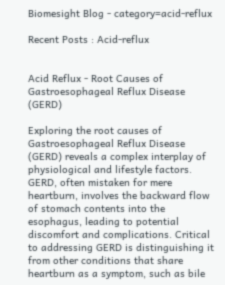Biomesight Blog - category=acid-reflux

Recent Posts : Acid-reflux


Acid Reflux - Root Causes of Gastroesophageal Reflux Disease (GERD)

Exploring the root causes of Gastroesophageal Reflux Disease (GERD) reveals a complex interplay of physiological and lifestyle factors. GERD, often mistaken for mere heartburn, involves the backward flow of stomach contents into the esophagus, leading to potential discomfort and complications. Critical to addressing GERD is distinguishing it from other conditions that share heartburn as a symptom, such as bile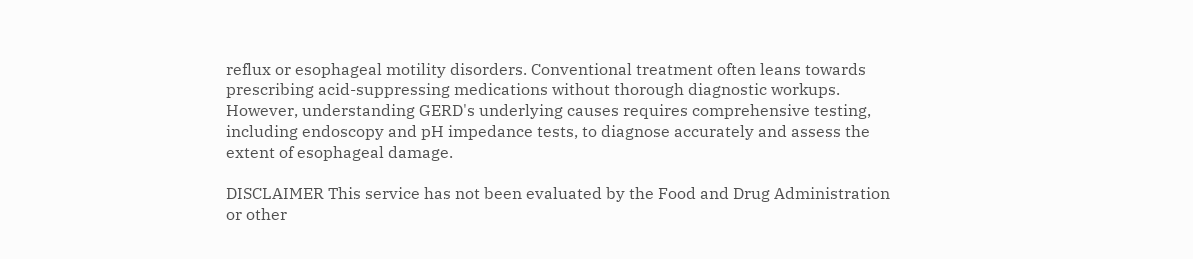reflux or esophageal motility disorders. Conventional treatment often leans towards prescribing acid-suppressing medications without thorough diagnostic workups. However, understanding GERD's underlying causes requires comprehensive testing, including endoscopy and pH impedance tests, to diagnose accurately and assess the extent of esophageal damage.

DISCLAIMER This service has not been evaluated by the Food and Drug Administration or other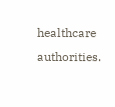healthcare authorities.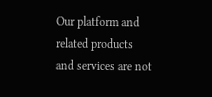Our platform and related products and services are not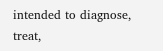intended to diagnose, treat,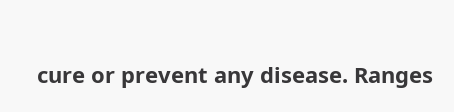cure or prevent any disease. Ranges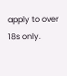apply to over 18s only.